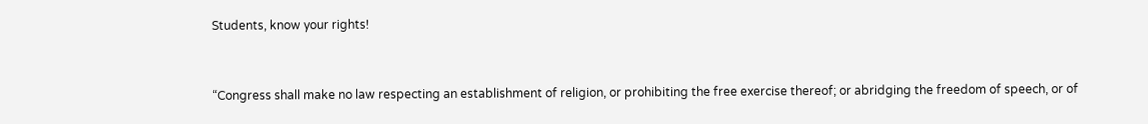Students, know your rights!


“Congress shall make no law respecting an establishment of religion, or prohibiting the free exercise thereof; or abridging the freedom of speech, or of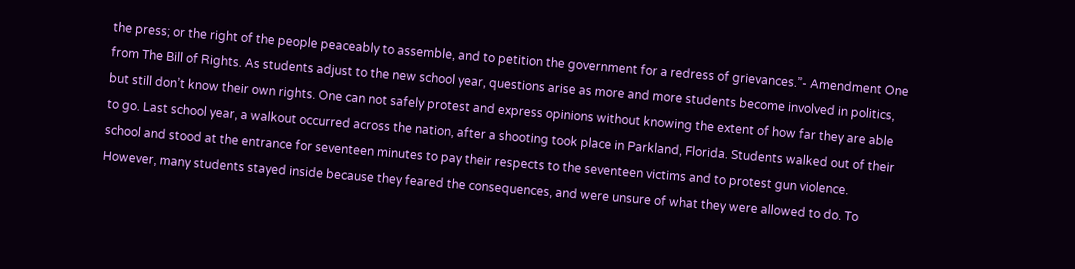the press; or the right of the people peaceably to assemble, and to petition the government for a redress of grievances.”- Amendment One from The Bill of Rights. As students adjust to the new school year, questions arise as more and more students become involved in politics, but still don’t know their own rights. One can not safely protest and express opinions without knowing the extent of how far they are able to go. Last school year, a walkout occurred across the nation, after a shooting took place in Parkland, Florida. Students walked out of their school and stood at the entrance for seventeen minutes to pay their respects to the seventeen victims and to protest gun violence. However, many students stayed inside because they feared the consequences, and were unsure of what they were allowed to do. To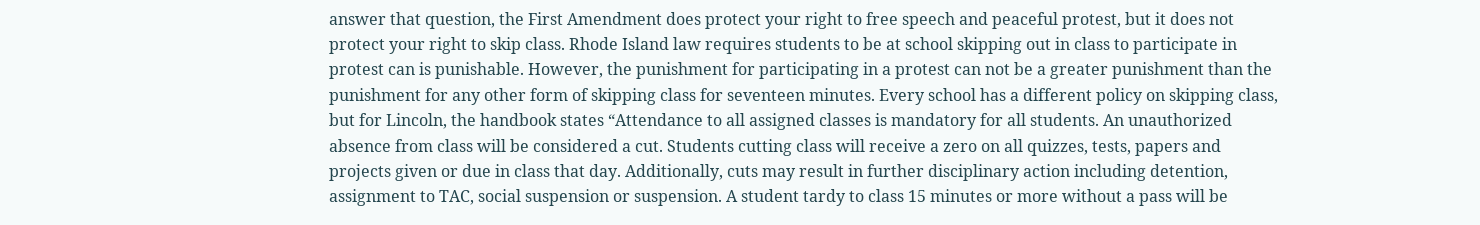answer that question, the First Amendment does protect your right to free speech and peaceful protest, but it does not protect your right to skip class. Rhode Island law requires students to be at school skipping out in class to participate in protest can is punishable. However, the punishment for participating in a protest can not be a greater punishment than the punishment for any other form of skipping class for seventeen minutes. Every school has a different policy on skipping class, but for Lincoln, the handbook states “Attendance to all assigned classes is mandatory for all students. An unauthorized absence from class will be considered a cut. Students cutting class will receive a zero on all quizzes, tests, papers and projects given or due in class that day. Additionally, cuts may result in further disciplinary action including detention, assignment to TAC, social suspension or suspension. A student tardy to class 15 minutes or more without a pass will be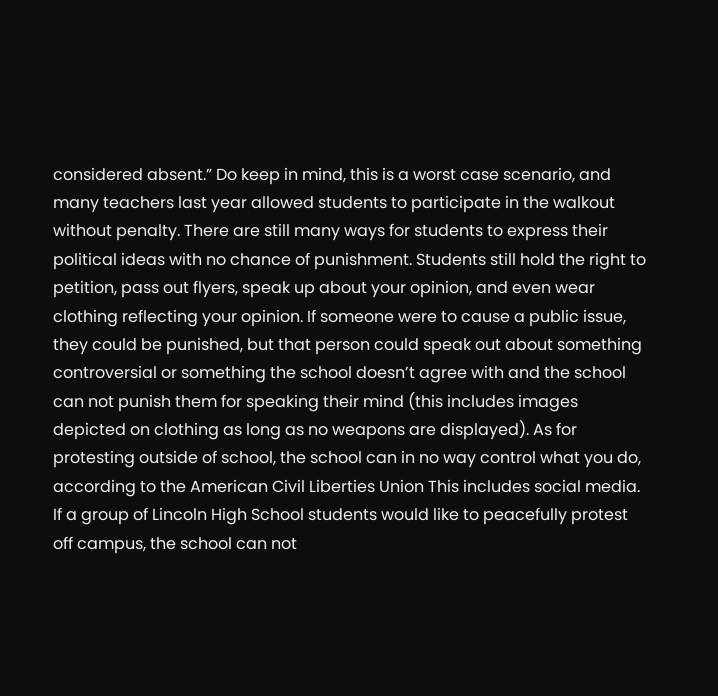considered absent.” Do keep in mind, this is a worst case scenario, and many teachers last year allowed students to participate in the walkout without penalty. There are still many ways for students to express their political ideas with no chance of punishment. Students still hold the right to petition, pass out flyers, speak up about your opinion, and even wear clothing reflecting your opinion. If someone were to cause a public issue, they could be punished, but that person could speak out about something controversial or something the school doesn’t agree with and the school can not punish them for speaking their mind (this includes images depicted on clothing as long as no weapons are displayed). As for protesting outside of school, the school can in no way control what you do, according to the American Civil Liberties Union This includes social media. If a group of Lincoln High School students would like to peacefully protest off campus, the school can not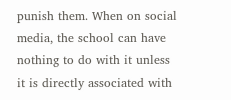punish them. When on social media, the school can have nothing to do with it unless it is directly associated with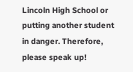Lincoln High School or putting another student in danger. Therefore, please speak up!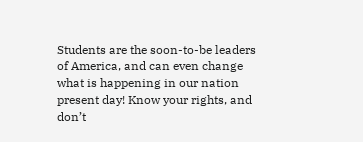Students are the soon-to-be leaders of America, and can even change what is happening in our nation present day! Know your rights, and don’t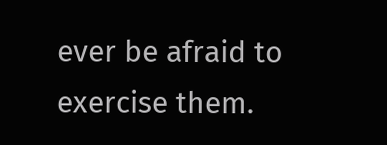ever be afraid to exercise them.